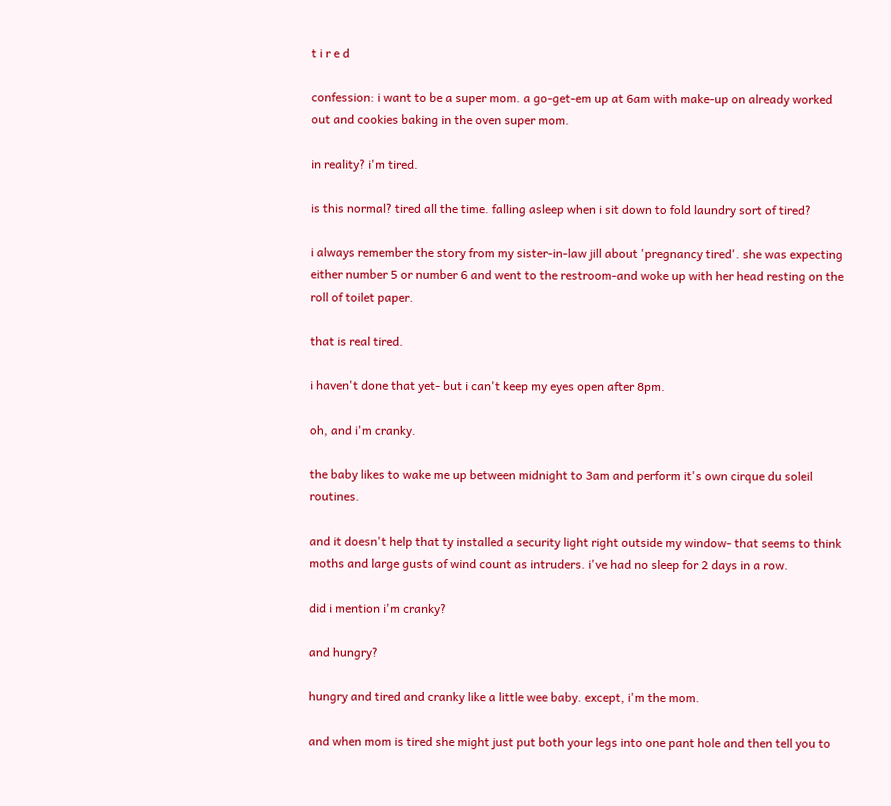t i r e d

confession: i want to be a super mom. a go-get-em up at 6am with make-up on already worked out and cookies baking in the oven super mom.

in reality? i'm tired.

is this normal? tired all the time. falling asleep when i sit down to fold laundry sort of tired?

i always remember the story from my sister-in-law jill about 'pregnancy tired'. she was expecting either number 5 or number 6 and went to the restroom-and woke up with her head resting on the roll of toilet paper.

that is real tired.

i haven't done that yet- but i can't keep my eyes open after 8pm.

oh, and i'm cranky.

the baby likes to wake me up between midnight to 3am and perform it's own cirque du soleil routines.

and it doesn't help that ty installed a security light right outside my window- that seems to think moths and large gusts of wind count as intruders. i've had no sleep for 2 days in a row.

did i mention i'm cranky?

and hungry?

hungry and tired and cranky like a little wee baby. except, i'm the mom.

and when mom is tired she might just put both your legs into one pant hole and then tell you to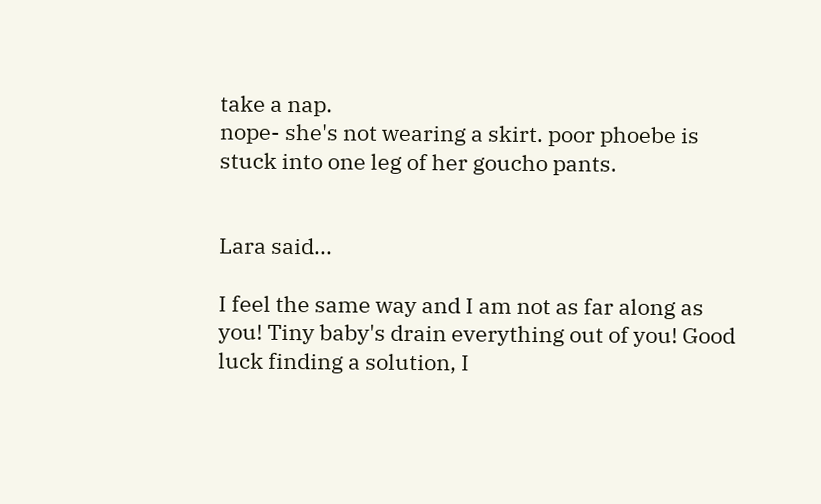take a nap.
nope- she's not wearing a skirt. poor phoebe is stuck into one leg of her goucho pants.


Lara said...

I feel the same way and I am not as far along as you! Tiny baby's drain everything out of you! Good luck finding a solution, I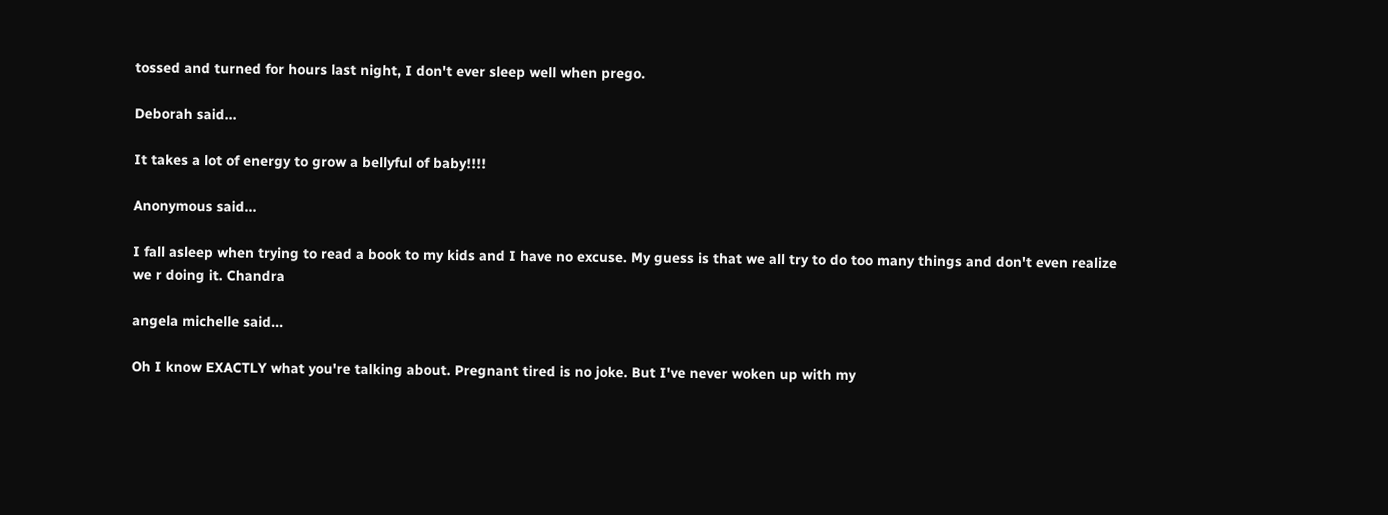tossed and turned for hours last night, I don't ever sleep well when prego.

Deborah said...

It takes a lot of energy to grow a bellyful of baby!!!!

Anonymous said...

I fall asleep when trying to read a book to my kids and I have no excuse. My guess is that we all try to do too many things and don't even realize we r doing it. Chandra

angela michelle said...

Oh I know EXACTLY what you're talking about. Pregnant tired is no joke. But I've never woken up with my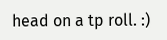head on a tp roll. :)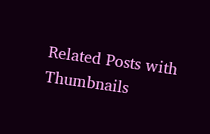Related Posts with Thumbnails